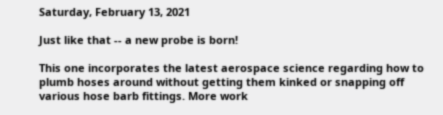Saturday, February 13, 2021

Just like that -- a new probe is born!

This one incorporates the latest aerospace science regarding how to plumb hoses around without getting them kinked or snapping off various hose barb fittings. More work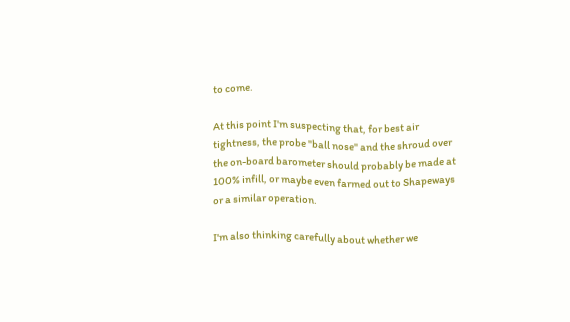to come.

At this point I'm suspecting that, for best air tightness, the probe "ball nose" and the shroud over the on-board barometer should probably be made at 100% infill, or maybe even farmed out to Shapeways or a similar operation.

I'm also thinking carefully about whether we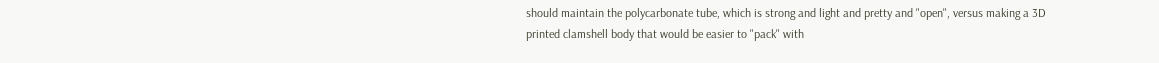should maintain the polycarbonate tube, which is strong and light and pretty and "open", versus making a 3D printed clamshell body that would be easier to "pack" with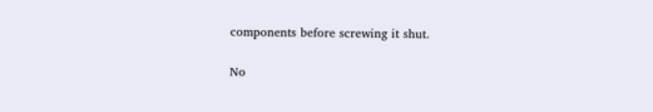components before screwing it shut.

No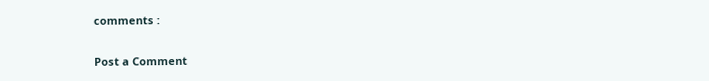comments :

Post a Comment